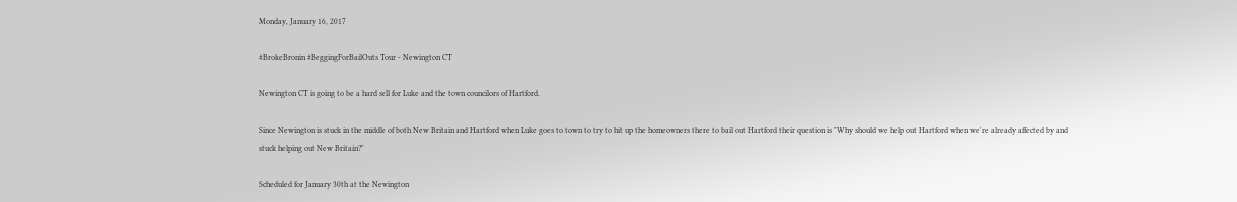Monday, January 16, 2017

#BrokeBronin #BeggingForBailOuts Tour - Newington CT

Newington CT is going to be a hard sell for Luke and the town councilors of Hartford.

Since Newington is stuck in the middle of both New Britain and Hartford when Luke goes to town to try to hit up the homeowners there to bail out Hartford their question is "Why should we help out Hartford when we're already affected by and stuck helping out New Britain?"

Scheduled for January 30th at the Newington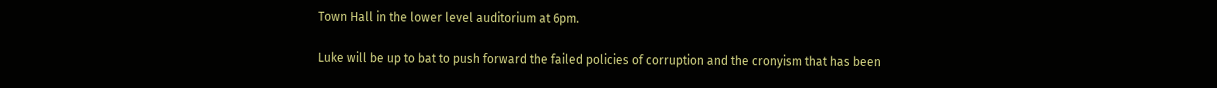Town Hall in the lower level auditorium at 6pm.

Luke will be up to bat to push forward the failed policies of corruption and the cronyism that has been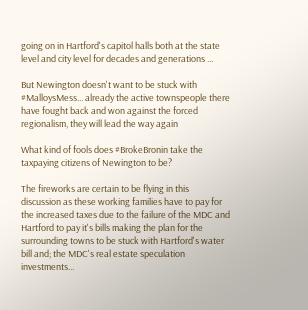going on in Hartford's capitol halls both at the state level and city level for decades and generations ...

But Newington doesn't want to be stuck with #MalloysMess... already the active townspeople there have fought back and won against the forced regionalism, they will lead the way again

What kind of fools does #BrokeBronin take the taxpaying citizens of Newington to be?

The fireworks are certain to be flying in this discussion as these working families have to pay for the increased taxes due to the failure of the MDC and Hartford to pay it's bills making the plan for the surrounding towns to be stuck with Hartford's water bill and; the MDC's real estate speculation investments...